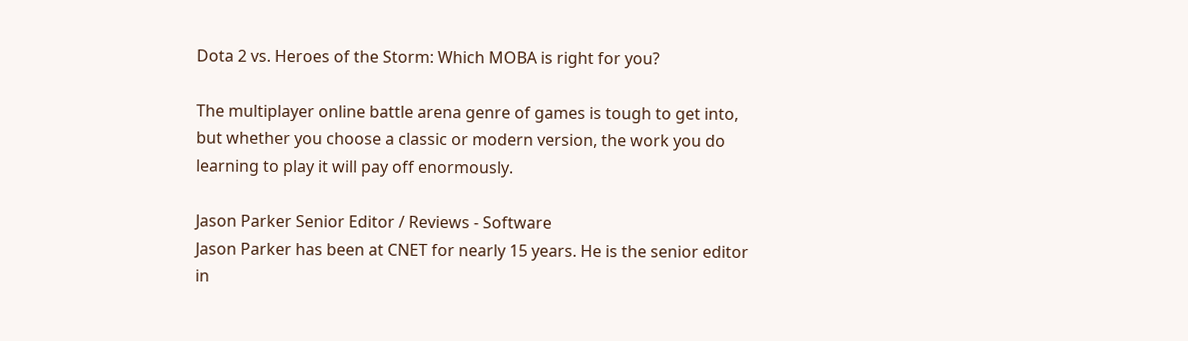Dota 2 vs. Heroes of the Storm: Which MOBA is right for you?

The multiplayer online battle arena genre of games is tough to get into, but whether you choose a classic or modern version, the work you do learning to play it will pay off enormously.

Jason Parker Senior Editor / Reviews - Software
Jason Parker has been at CNET for nearly 15 years. He is the senior editor in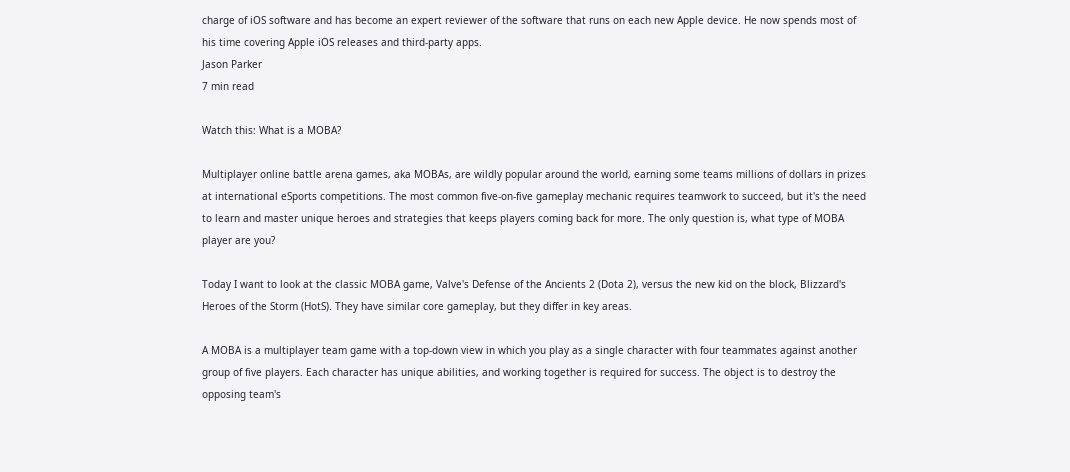charge of iOS software and has become an expert reviewer of the software that runs on each new Apple device. He now spends most of his time covering Apple iOS releases and third-party apps.
Jason Parker
7 min read

Watch this: What is a MOBA?

Multiplayer online battle arena games, aka MOBAs, are wildly popular around the world, earning some teams millions of dollars in prizes at international eSports competitions. The most common five-on-five gameplay mechanic requires teamwork to succeed, but it's the need to learn and master unique heroes and strategies that keeps players coming back for more. The only question is, what type of MOBA player are you?

Today I want to look at the classic MOBA game, Valve's Defense of the Ancients 2 (Dota 2), versus the new kid on the block, Blizzard's Heroes of the Storm (HotS). They have similar core gameplay, but they differ in key areas.

A MOBA is a multiplayer team game with a top-down view in which you play as a single character with four teammates against another group of five players. Each character has unique abilities, and working together is required for success. The object is to destroy the opposing team's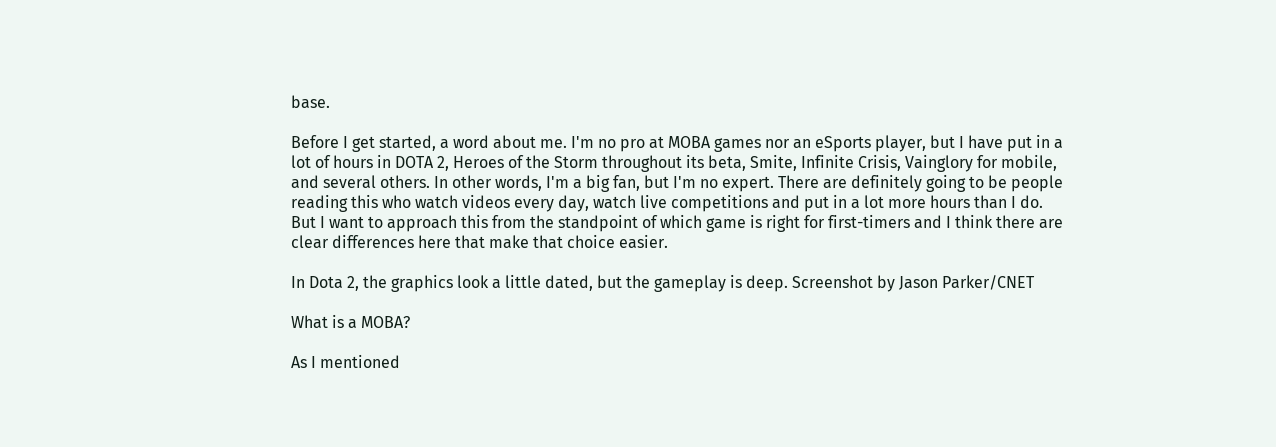base.

Before I get started, a word about me. I'm no pro at MOBA games nor an eSports player, but I have put in a lot of hours in DOTA 2, Heroes of the Storm throughout its beta, Smite, Infinite Crisis, Vainglory for mobile, and several others. In other words, I'm a big fan, but I'm no expert. There are definitely going to be people reading this who watch videos every day, watch live competitions and put in a lot more hours than I do. But I want to approach this from the standpoint of which game is right for first-timers and I think there are clear differences here that make that choice easier.

In Dota 2, the graphics look a little dated, but the gameplay is deep. Screenshot by Jason Parker/CNET

What is a MOBA?

As I mentioned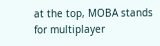at the top, MOBA stands for multiplayer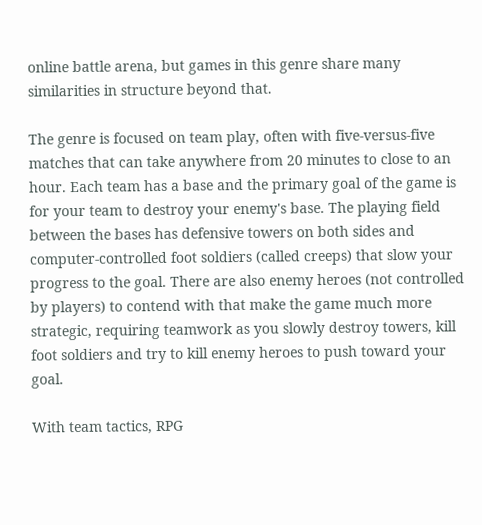online battle arena, but games in this genre share many similarities in structure beyond that.

The genre is focused on team play, often with five-versus-five matches that can take anywhere from 20 minutes to close to an hour. Each team has a base and the primary goal of the game is for your team to destroy your enemy's base. The playing field between the bases has defensive towers on both sides and computer-controlled foot soldiers (called creeps) that slow your progress to the goal. There are also enemy heroes (not controlled by players) to contend with that make the game much more strategic, requiring teamwork as you slowly destroy towers, kill foot soldiers and try to kill enemy heroes to push toward your goal.

With team tactics, RPG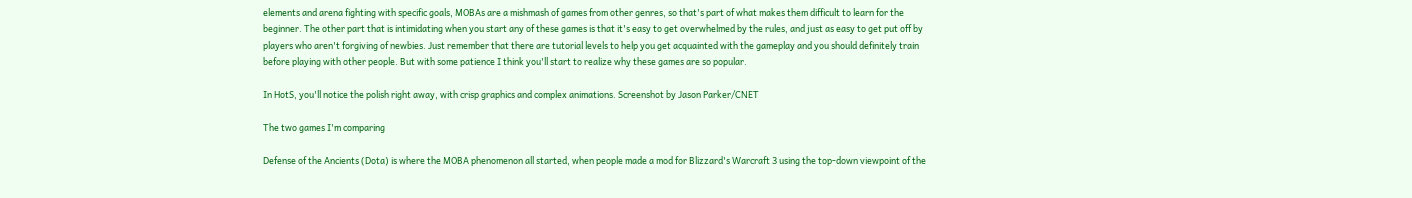elements and arena fighting with specific goals, MOBAs are a mishmash of games from other genres, so that's part of what makes them difficult to learn for the beginner. The other part that is intimidating when you start any of these games is that it's easy to get overwhelmed by the rules, and just as easy to get put off by players who aren't forgiving of newbies. Just remember that there are tutorial levels to help you get acquainted with the gameplay and you should definitely train before playing with other people. But with some patience I think you'll start to realize why these games are so popular.

In HotS, you'll notice the polish right away, with crisp graphics and complex animations. Screenshot by Jason Parker/CNET

The two games I'm comparing

Defense of the Ancients (Dota) is where the MOBA phenomenon all started, when people made a mod for Blizzard's Warcraft 3 using the top-down viewpoint of the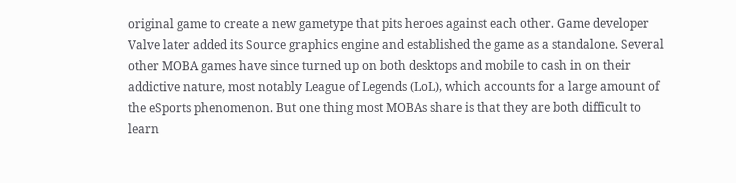original game to create a new gametype that pits heroes against each other. Game developer Valve later added its Source graphics engine and established the game as a standalone. Several other MOBA games have since turned up on both desktops and mobile to cash in on their addictive nature, most notably League of Legends (LoL), which accounts for a large amount of the eSports phenomenon. But one thing most MOBAs share is that they are both difficult to learn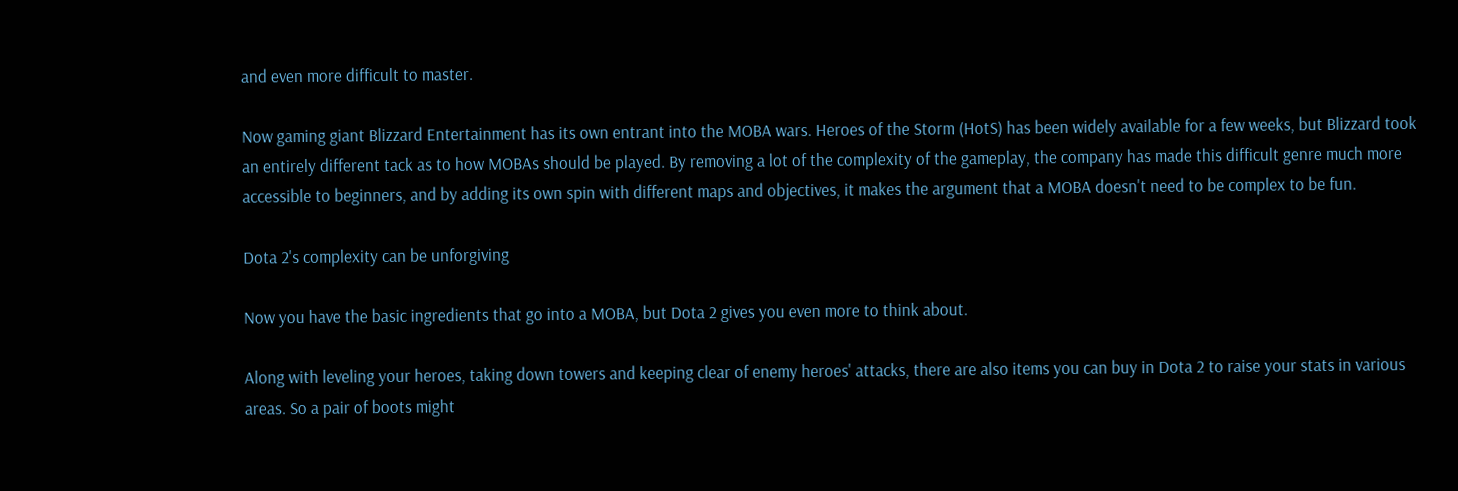and even more difficult to master.

Now gaming giant Blizzard Entertainment has its own entrant into the MOBA wars. Heroes of the Storm (HotS) has been widely available for a few weeks, but Blizzard took an entirely different tack as to how MOBAs should be played. By removing a lot of the complexity of the gameplay, the company has made this difficult genre much more accessible to beginners, and by adding its own spin with different maps and objectives, it makes the argument that a MOBA doesn't need to be complex to be fun.

Dota 2's complexity can be unforgiving

Now you have the basic ingredients that go into a MOBA, but Dota 2 gives you even more to think about.

Along with leveling your heroes, taking down towers and keeping clear of enemy heroes' attacks, there are also items you can buy in Dota 2 to raise your stats in various areas. So a pair of boots might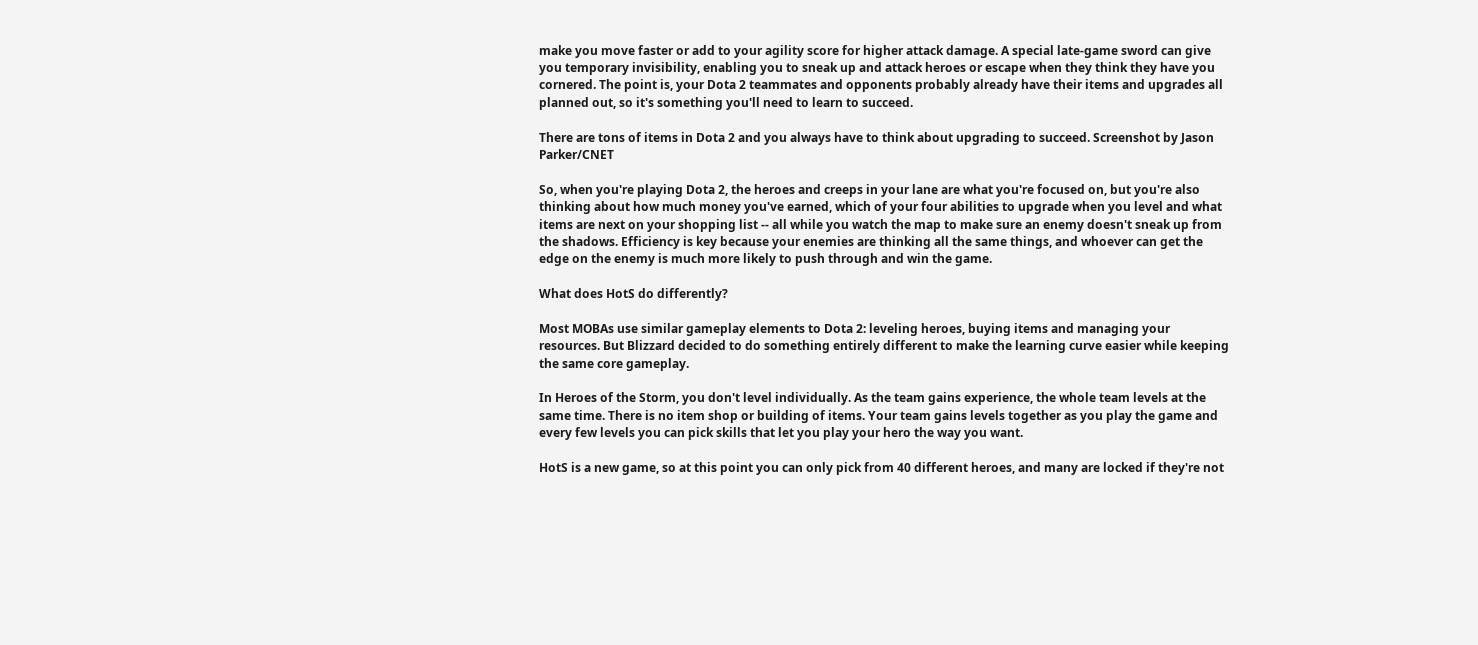make you move faster or add to your agility score for higher attack damage. A special late-game sword can give you temporary invisibility, enabling you to sneak up and attack heroes or escape when they think they have you cornered. The point is, your Dota 2 teammates and opponents probably already have their items and upgrades all planned out, so it's something you'll need to learn to succeed.

There are tons of items in Dota 2 and you always have to think about upgrading to succeed. Screenshot by Jason Parker/CNET

So, when you're playing Dota 2, the heroes and creeps in your lane are what you're focused on, but you're also thinking about how much money you've earned, which of your four abilities to upgrade when you level and what items are next on your shopping list -- all while you watch the map to make sure an enemy doesn't sneak up from the shadows. Efficiency is key because your enemies are thinking all the same things, and whoever can get the edge on the enemy is much more likely to push through and win the game.

What does HotS do differently?

Most MOBAs use similar gameplay elements to Dota 2: leveling heroes, buying items and managing your resources. But Blizzard decided to do something entirely different to make the learning curve easier while keeping the same core gameplay.

In Heroes of the Storm, you don't level individually. As the team gains experience, the whole team levels at the same time. There is no item shop or building of items. Your team gains levels together as you play the game and every few levels you can pick skills that let you play your hero the way you want.

HotS is a new game, so at this point you can only pick from 40 different heroes, and many are locked if they're not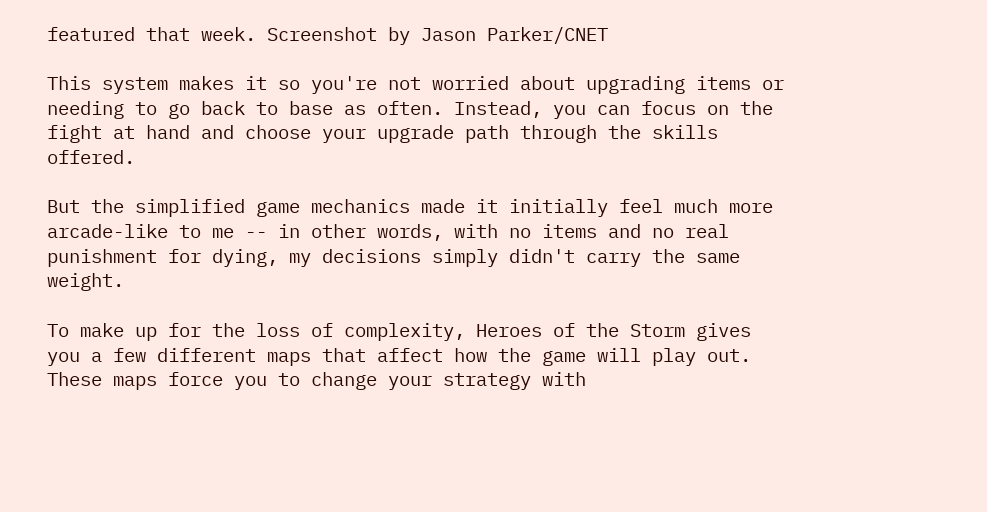featured that week. Screenshot by Jason Parker/CNET

This system makes it so you're not worried about upgrading items or needing to go back to base as often. Instead, you can focus on the fight at hand and choose your upgrade path through the skills offered.

But the simplified game mechanics made it initially feel much more arcade-like to me -- in other words, with no items and no real punishment for dying, my decisions simply didn't carry the same weight.

To make up for the loss of complexity, Heroes of the Storm gives you a few different maps that affect how the game will play out. These maps force you to change your strategy with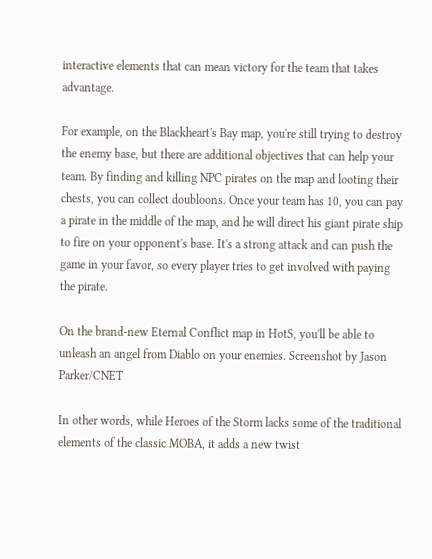interactive elements that can mean victory for the team that takes advantage.

For example, on the Blackheart's Bay map, you're still trying to destroy the enemy base, but there are additional objectives that can help your team. By finding and killing NPC pirates on the map and looting their chests, you can collect doubloons. Once your team has 10, you can pay a pirate in the middle of the map, and he will direct his giant pirate ship to fire on your opponent's base. It's a strong attack and can push the game in your favor, so every player tries to get involved with paying the pirate.

On the brand-new Eternal Conflict map in HotS, you'll be able to unleash an angel from Diablo on your enemies. Screenshot by Jason Parker/CNET

In other words, while Heroes of the Storm lacks some of the traditional elements of the classic MOBA, it adds a new twist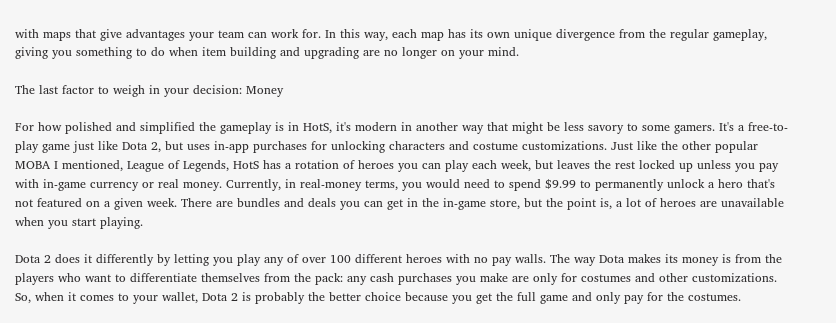with maps that give advantages your team can work for. In this way, each map has its own unique divergence from the regular gameplay, giving you something to do when item building and upgrading are no longer on your mind.

The last factor to weigh in your decision: Money

For how polished and simplified the gameplay is in HotS, it's modern in another way that might be less savory to some gamers. It's a free-to-play game just like Dota 2, but uses in-app purchases for unlocking characters and costume customizations. Just like the other popular MOBA I mentioned, League of Legends, HotS has a rotation of heroes you can play each week, but leaves the rest locked up unless you pay with in-game currency or real money. Currently, in real-money terms, you would need to spend $9.99 to permanently unlock a hero that's not featured on a given week. There are bundles and deals you can get in the in-game store, but the point is, a lot of heroes are unavailable when you start playing.

Dota 2 does it differently by letting you play any of over 100 different heroes with no pay walls. The way Dota makes its money is from the players who want to differentiate themselves from the pack: any cash purchases you make are only for costumes and other customizations. So, when it comes to your wallet, Dota 2 is probably the better choice because you get the full game and only pay for the costumes.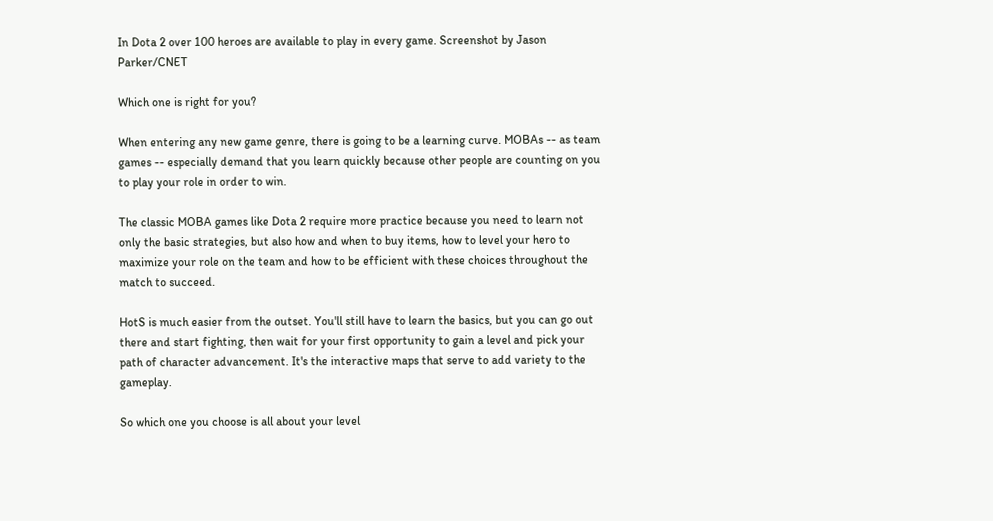In Dota 2 over 100 heroes are available to play in every game. Screenshot by Jason Parker/CNET

Which one is right for you?

When entering any new game genre, there is going to be a learning curve. MOBAs -- as team games -- especially demand that you learn quickly because other people are counting on you to play your role in order to win.

The classic MOBA games like Dota 2 require more practice because you need to learn not only the basic strategies, but also how and when to buy items, how to level your hero to maximize your role on the team and how to be efficient with these choices throughout the match to succeed.

HotS is much easier from the outset. You'll still have to learn the basics, but you can go out there and start fighting, then wait for your first opportunity to gain a level and pick your path of character advancement. It's the interactive maps that serve to add variety to the gameplay.

So which one you choose is all about your level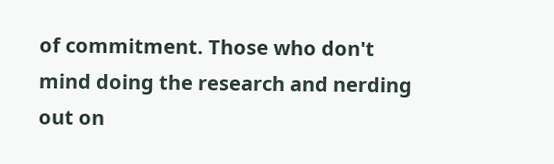of commitment. Those who don't mind doing the research and nerding out on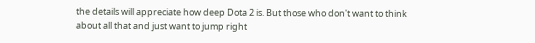the details will appreciate how deep Dota 2 is. But those who don't want to think about all that and just want to jump right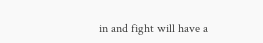in and fight will have a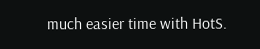much easier time with HotS.